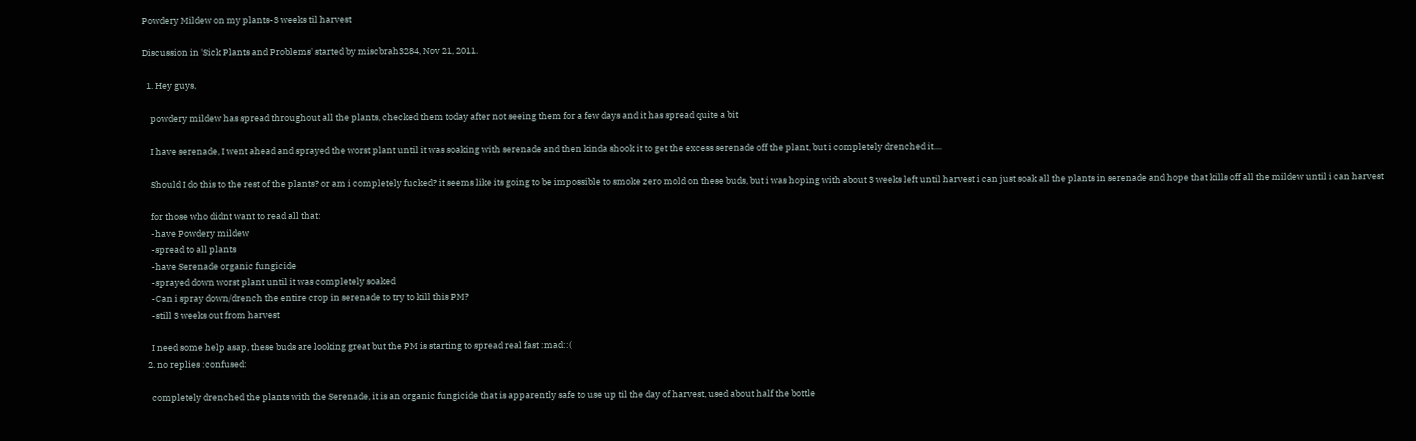Powdery Mildew on my plants-3 weeks til harvest

Discussion in 'Sick Plants and Problems' started by miscbrah3284, Nov 21, 2011.

  1. Hey guys,

    powdery mildew has spread throughout all the plants, checked them today after not seeing them for a few days and it has spread quite a bit

    I have serenade, I went ahead and sprayed the worst plant until it was soaking with serenade and then kinda shook it to get the excess serenade off the plant, but i completely drenched it....

    Should I do this to the rest of the plants? or am i completely fucked? it seems like its going to be impossible to smoke zero mold on these buds, but i was hoping with about 3 weeks left until harvest i can just soak all the plants in serenade and hope that kills off all the mildew until i can harvest

    for those who didnt want to read all that:
    -have Powdery mildew
    -spread to all plants
    -have Serenade organic fungicide
    -sprayed down worst plant until it was completely soaked
    -Can i spray down/drench the entire crop in serenade to try to kill this PM?
    -still 3 weeks out from harvest

    I need some help asap, these buds are looking great but the PM is starting to spread real fast :mad::(
  2. no replies :confused:

    completely drenched the plants with the Serenade, it is an organic fungicide that is apparently safe to use up til the day of harvest, used about half the bottle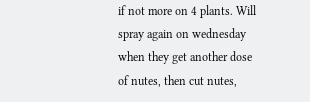if not more on 4 plants. Will spray again on wednesday when they get another dose of nutes, then cut nutes,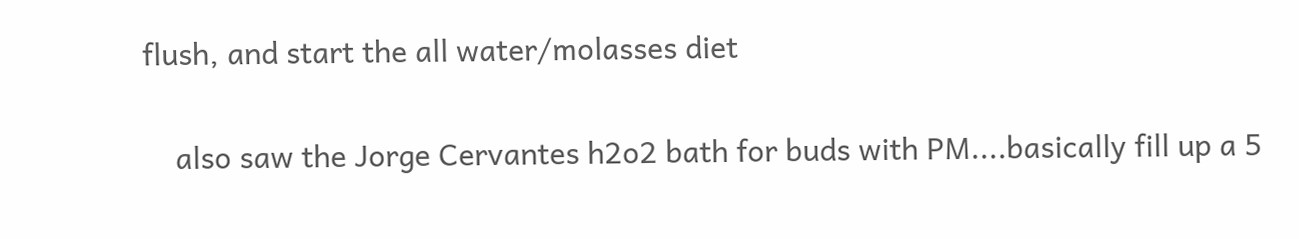flush, and start the all water/molasses diet

    also saw the Jorge Cervantes h2o2 bath for buds with PM....basically fill up a 5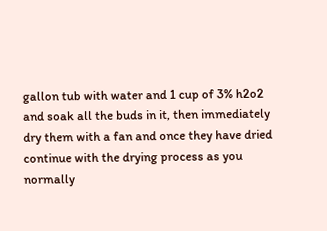gallon tub with water and 1 cup of 3% h2o2 and soak all the buds in it, then immediately dry them with a fan and once they have dried continue with the drying process as you normally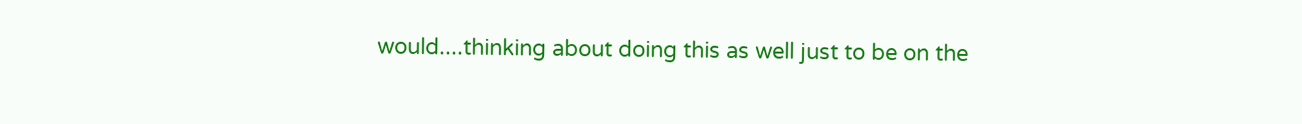would....thinking about doing this as well just to be on the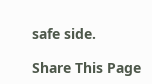safe side.

Share This Page